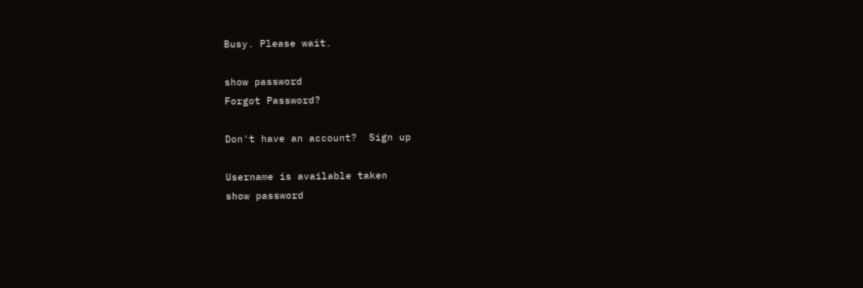Busy. Please wait.

show password
Forgot Password?

Don't have an account?  Sign up

Username is available taken
show password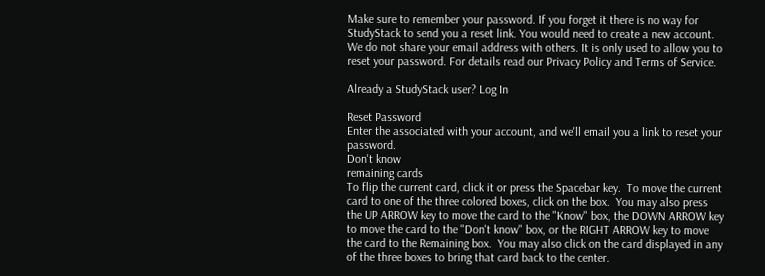Make sure to remember your password. If you forget it there is no way for StudyStack to send you a reset link. You would need to create a new account.
We do not share your email address with others. It is only used to allow you to reset your password. For details read our Privacy Policy and Terms of Service.

Already a StudyStack user? Log In

Reset Password
Enter the associated with your account, and we'll email you a link to reset your password.
Don't know
remaining cards
To flip the current card, click it or press the Spacebar key.  To move the current card to one of the three colored boxes, click on the box.  You may also press the UP ARROW key to move the card to the "Know" box, the DOWN ARROW key to move the card to the "Don't know" box, or the RIGHT ARROW key to move the card to the Remaining box.  You may also click on the card displayed in any of the three boxes to bring that card back to the center.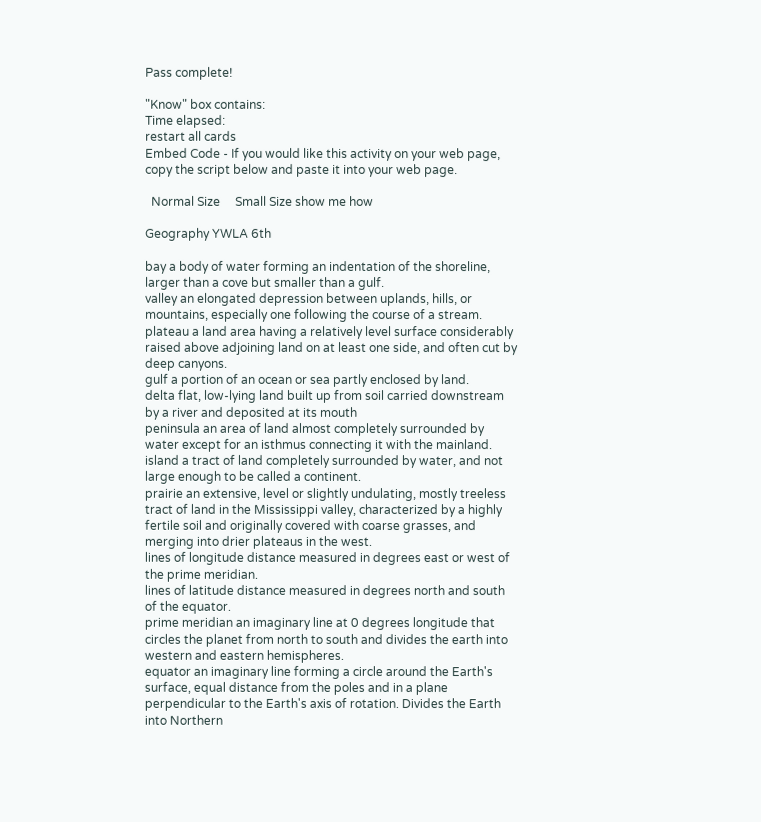Pass complete!

"Know" box contains:
Time elapsed:
restart all cards
Embed Code - If you would like this activity on your web page, copy the script below and paste it into your web page.

  Normal Size     Small Size show me how

Geography YWLA 6th

bay a body of water forming an indentation of the shoreline, larger than a cove but smaller than a gulf.
valley an elongated depression between uplands, hills, or mountains, especially one following the course of a stream.
plateau a land area having a relatively level surface considerably raised above adjoining land on at least one side, and often cut by deep canyons.
gulf a portion of an ocean or sea partly enclosed by land.
delta flat, low-lying land built up from soil carried downstream by a river and deposited at its mouth
peninsula an area of land almost completely surrounded by water except for an isthmus connecting it with the mainland.
island a tract of land completely surrounded by water, and not large enough to be called a continent.
prairie an extensive, level or slightly undulating, mostly treeless tract of land in the Mississippi valley, characterized by a highly fertile soil and originally covered with coarse grasses, and merging into drier plateaus in the west.
lines of longitude distance measured in degrees east or west of the prime meridian.
lines of latitude distance measured in degrees north and south of the equator.
prime meridian an imaginary line at 0 degrees longitude that circles the planet from north to south and divides the earth into western and eastern hemispheres.
equator an imaginary line forming a circle around the Earth's surface, equal distance from the poles and in a plane perpendicular to the Earth's axis of rotation. Divides the Earth into Northern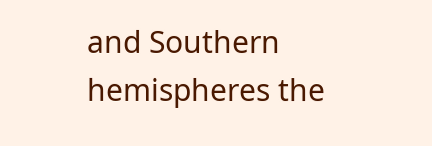and Southern hemispheres the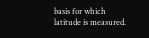basis for which latitude is measured.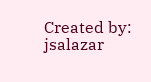Created by: jsalazar